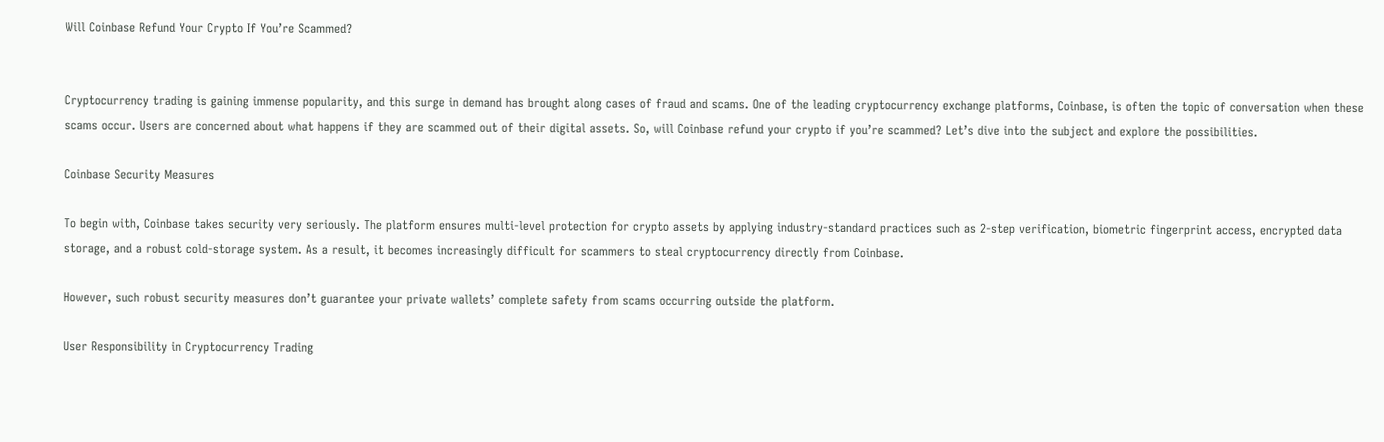Will Coinbase Refund Your Crypto If You’re Scammed?


Cryptocurrency trading is gaining immense popularity, and this surge in demand has brought along cases of fraud and scams. One of the leading cryptocurrency exchange platforms, Coinbase, is often the topic of conversation when these scams occur. Users are concerned about what happens if they are scammed out of their digital assets. So, will Coinbase refund your crypto if you’re scammed? Let’s dive into the subject and explore the possibilities.

Coinbase Security Measures

To begin with, Coinbase takes security very seriously. The platform ensures multi-level protection for crypto assets by applying industry-standard practices such as 2-step verification, biometric fingerprint access, encrypted data storage, and a robust cold-storage system. As a result, it becomes increasingly difficult for scammers to steal cryptocurrency directly from Coinbase.

However, such robust security measures don’t guarantee your private wallets’ complete safety from scams occurring outside the platform.

User Responsibility in Cryptocurrency Trading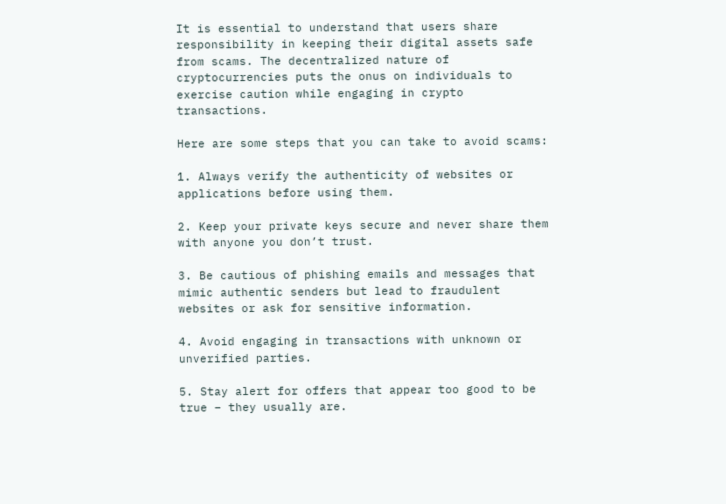It is essential to understand that users share responsibility in keeping their digital assets safe from scams. The decentralized nature of cryptocurrencies puts the onus on individuals to exercise caution while engaging in crypto transactions.

Here are some steps that you can take to avoid scams:

1. Always verify the authenticity of websites or applications before using them.

2. Keep your private keys secure and never share them with anyone you don’t trust.

3. Be cautious of phishing emails and messages that mimic authentic senders but lead to fraudulent websites or ask for sensitive information.

4. Avoid engaging in transactions with unknown or unverified parties.

5. Stay alert for offers that appear too good to be true – they usually are.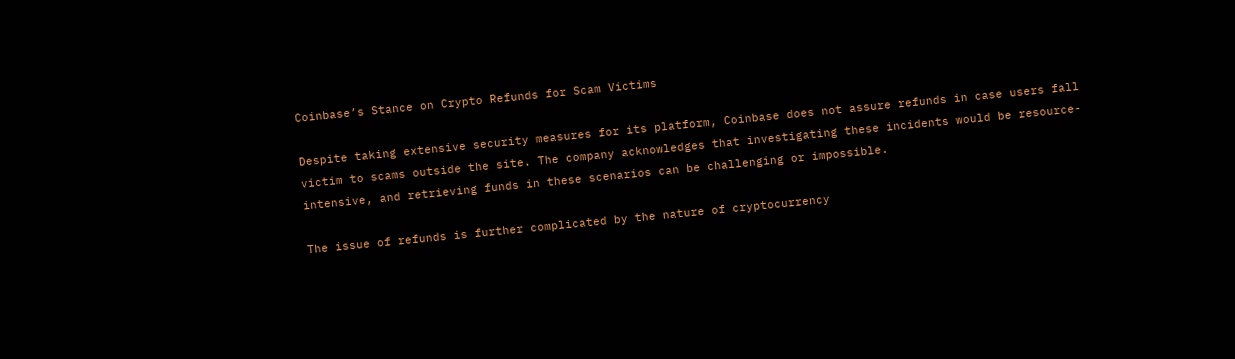Coinbase’s Stance on Crypto Refunds for Scam Victims

Despite taking extensive security measures for its platform, Coinbase does not assure refunds in case users fall victim to scams outside the site. The company acknowledges that investigating these incidents would be resource-intensive, and retrieving funds in these scenarios can be challenging or impossible.

The issue of refunds is further complicated by the nature of cryptocurrency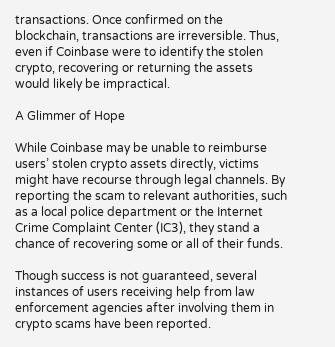transactions. Once confirmed on the blockchain, transactions are irreversible. Thus, even if Coinbase were to identify the stolen crypto, recovering or returning the assets would likely be impractical.

A Glimmer of Hope

While Coinbase may be unable to reimburse users’ stolen crypto assets directly, victims might have recourse through legal channels. By reporting the scam to relevant authorities, such as a local police department or the Internet Crime Complaint Center (IC3), they stand a chance of recovering some or all of their funds.

Though success is not guaranteed, several instances of users receiving help from law enforcement agencies after involving them in crypto scams have been reported.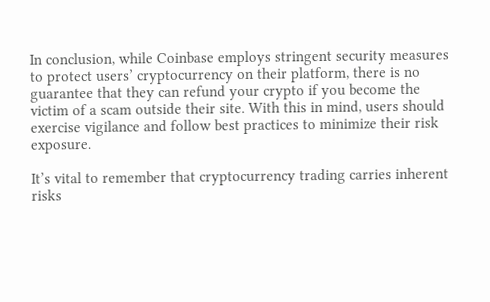In conclusion, while Coinbase employs stringent security measures to protect users’ cryptocurrency on their platform, there is no guarantee that they can refund your crypto if you become the victim of a scam outside their site. With this in mind, users should exercise vigilance and follow best practices to minimize their risk exposure.

It’s vital to remember that cryptocurrency trading carries inherent risks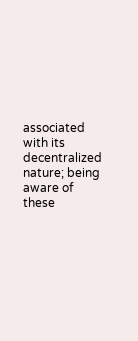associated with its decentralized nature; being aware of these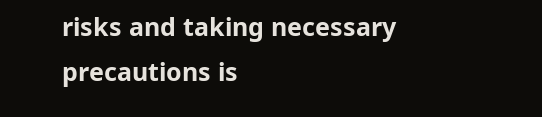risks and taking necessary precautions is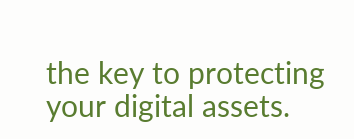the key to protecting your digital assets.